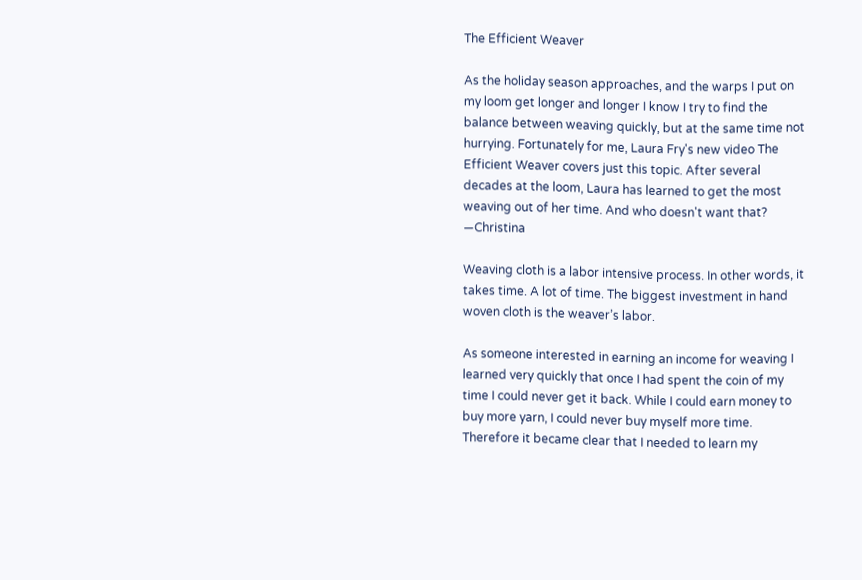The Efficient Weaver

As the holiday season approaches, and the warps I put on my loom get longer and longer I know I try to find the balance between weaving quickly, but at the same time not hurrying. Fortunately for me, Laura Fry's new video The Efficient Weaver covers just this topic. After several decades at the loom, Laura has learned to get the most weaving out of her time. And who doesn't want that? —Christina

Weaving cloth is a labor intensive process. In other words, it takes time. A lot of time. The biggest investment in hand woven cloth is the weaver’s labor.

As someone interested in earning an income for weaving I learned very quickly that once I had spent the coin of my time I could never get it back. While I could earn money to buy more yarn, I could never buy myself more time. Therefore it became clear that I needed to learn my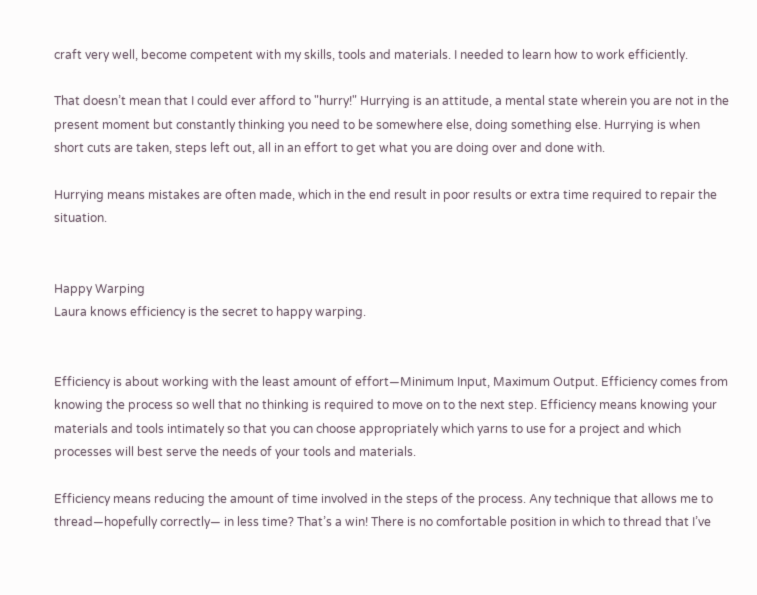craft very well, become competent with my skills, tools and materials. I needed to learn how to work efficiently.

That doesn’t mean that I could ever afford to "hurry!" Hurrying is an attitude, a mental state wherein you are not in the present moment but constantly thinking you need to be somewhere else, doing something else. Hurrying is when short cuts are taken, steps left out, all in an effort to get what you are doing over and done with.

Hurrying means mistakes are often made, which in the end result in poor results or extra time required to repair the situation.


Happy Warping
Laura knows efficiency is the secret to happy warping.


Efficiency is about working with the least amount of effort—Minimum Input, Maximum Output. Efficiency comes from knowing the process so well that no thinking is required to move on to the next step. Efficiency means knowing your materials and tools intimately so that you can choose appropriately which yarns to use for a project and which processes will best serve the needs of your tools and materials.

Efficiency means reducing the amount of time involved in the steps of the process. Any technique that allows me to thread—hopefully correctly— in less time? That’s a win! There is no comfortable position in which to thread that I’ve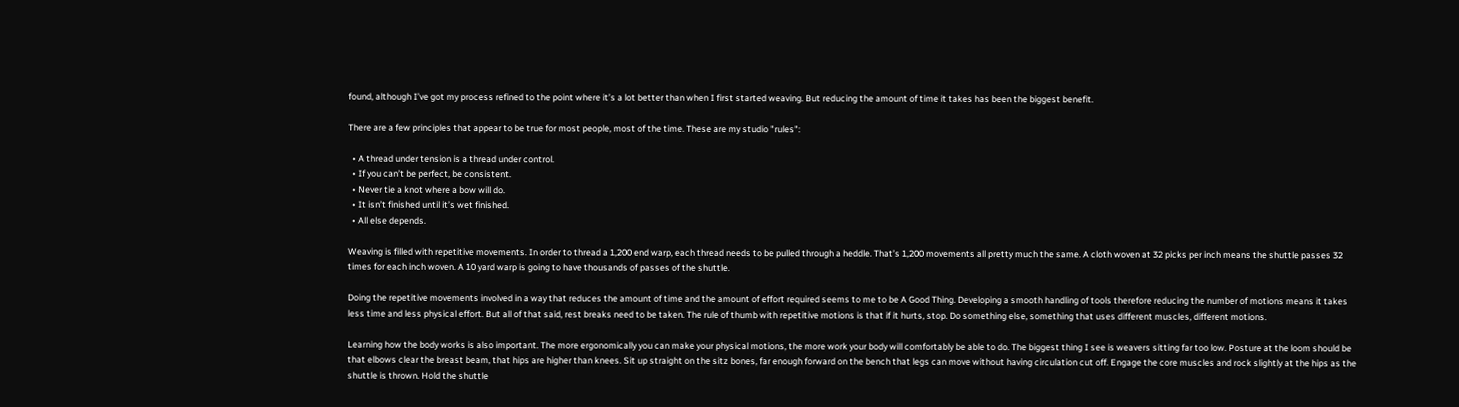found, although I’ve got my process refined to the point where it’s a lot better than when I first started weaving. But reducing the amount of time it takes has been the biggest benefit.

There are a few principles that appear to be true for most people, most of the time. These are my studio "rules":

  • A thread under tension is a thread under control.
  • If you can’t be perfect, be consistent.
  • Never tie a knot where a bow will do.
  • It isn’t finished until it’s wet finished.
  • All else depends.

Weaving is filled with repetitive movements. In order to thread a 1,200 end warp, each thread needs to be pulled through a heddle. That’s 1,200 movements all pretty much the same. A cloth woven at 32 picks per inch means the shuttle passes 32 times for each inch woven. A 10 yard warp is going to have thousands of passes of the shuttle.

Doing the repetitive movements involved in a way that reduces the amount of time and the amount of effort required seems to me to be A Good Thing. Developing a smooth handling of tools therefore reducing the number of motions means it takes less time and less physical effort. But all of that said, rest breaks need to be taken. The rule of thumb with repetitive motions is that if it hurts, stop. Do something else, something that uses different muscles, different motions.

Learning how the body works is also important. The more ergonomically you can make your physical motions, the more work your body will comfortably be able to do. The biggest thing I see is weavers sitting far too low. Posture at the loom should be that elbows clear the breast beam, that hips are higher than knees. Sit up straight on the sitz bones, far enough forward on the bench that legs can move without having circulation cut off. Engage the core muscles and rock slightly at the hips as the shuttle is thrown. Hold the shuttle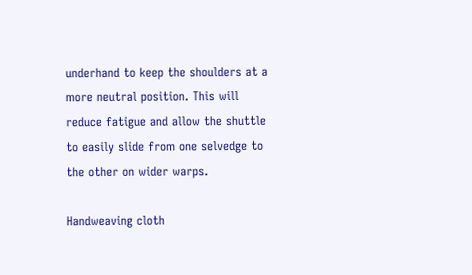underhand to keep the shoulders at a more neutral position. This will reduce fatigue and allow the shuttle to easily slide from one selvedge to the other on wider warps.

Handweaving cloth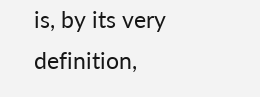is, by its very definition,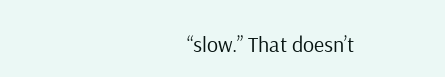“slow.” That doesn’t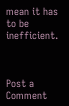mean it has to be inefficient.



Post a Comment